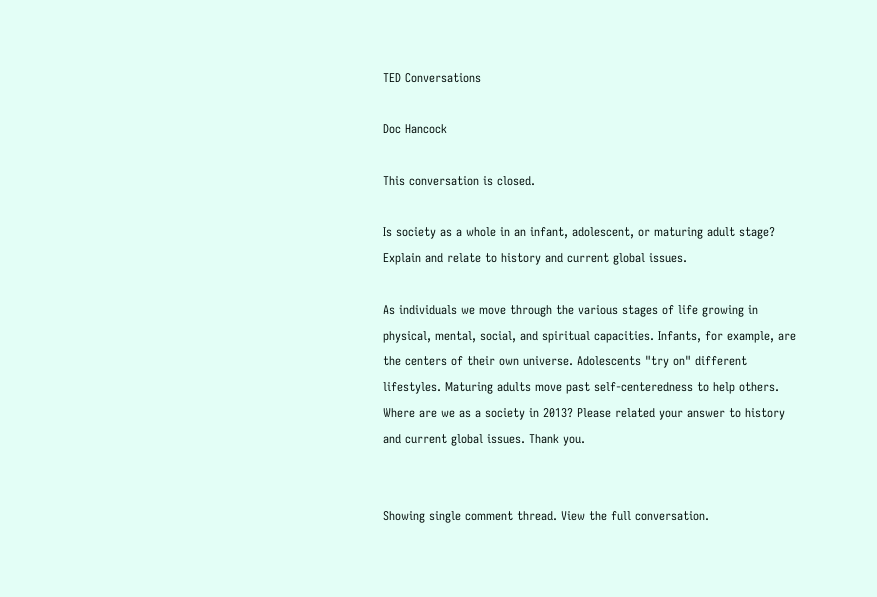TED Conversations

Doc Hancock

This conversation is closed.

Is society as a whole in an infant, adolescent, or maturing adult stage? Explain and relate to history and current global issues.

As individuals we move through the various stages of life growing in physical, mental, social, and spiritual capacities. Infants, for example, are the centers of their own universe. Adolescents "try on" different lifestyles. Maturing adults move past self-centeredness to help others. Where are we as a society in 2013? Please related your answer to history and current global issues. Thank you.


Showing single comment thread. View the full conversation.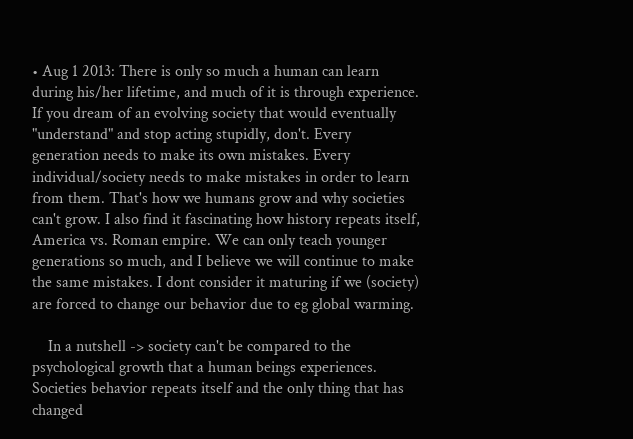• Aug 1 2013: There is only so much a human can learn during his/her lifetime, and much of it is through experience. If you dream of an evolving society that would eventually "understand" and stop acting stupidly, don't. Every generation needs to make its own mistakes. Every individual/society needs to make mistakes in order to learn from them. That's how we humans grow and why societies can't grow. I also find it fascinating how history repeats itself, America vs. Roman empire. We can only teach younger generations so much, and I believe we will continue to make the same mistakes. I dont consider it maturing if we (society) are forced to change our behavior due to eg global warming.

    In a nutshell -> society can't be compared to the psychological growth that a human beings experiences. Societies behavior repeats itself and the only thing that has changed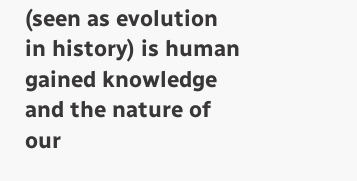(seen as evolution in history) is human gained knowledge and the nature of our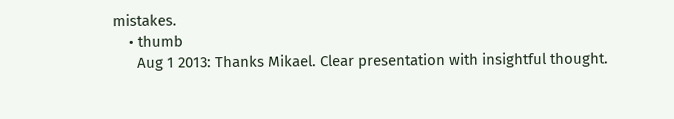mistakes.
    • thumb
      Aug 1 2013: Thanks Mikael. Clear presentation with insightful thought.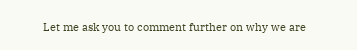Let me ask you to comment further on why we are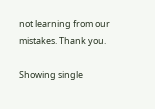not learning from our mistakes. Thank you.

Showing single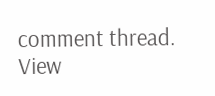comment thread. View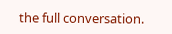the full conversation.